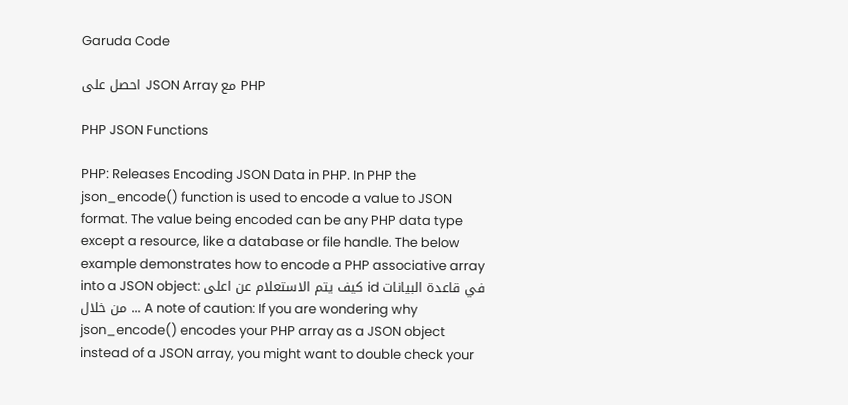Garuda Code

احصل على JSON Array مع PHP

PHP JSON Functions

PHP: Releases Encoding JSON Data in PHP. In PHP the json_encode() function is used to encode a value to JSON format. The value being encoded can be any PHP data type except a resource, like a database or file handle. The below example demonstrates how to encode a PHP associative array into a JSON object: كيف يتم الاستعلام عن اعلى id في قاعدة البيانات من خلال ... A note of caution: If you are wondering why json_encode() encodes your PHP array as a JSON object instead of a JSON array, you might want to double check your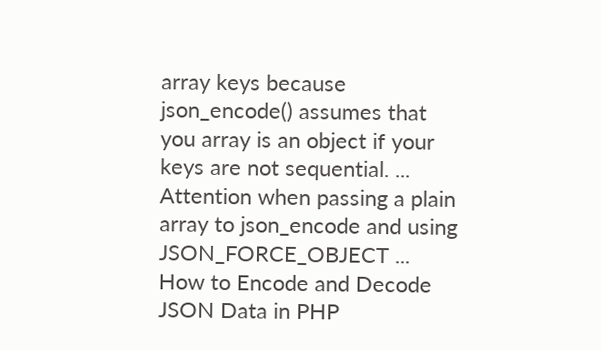array keys because json_encode() assumes that you array is an object if your keys are not sequential. ... Attention when passing a plain array to json_encode and using JSON_FORCE_OBJECT ... How to Encode and Decode JSON Data in PHP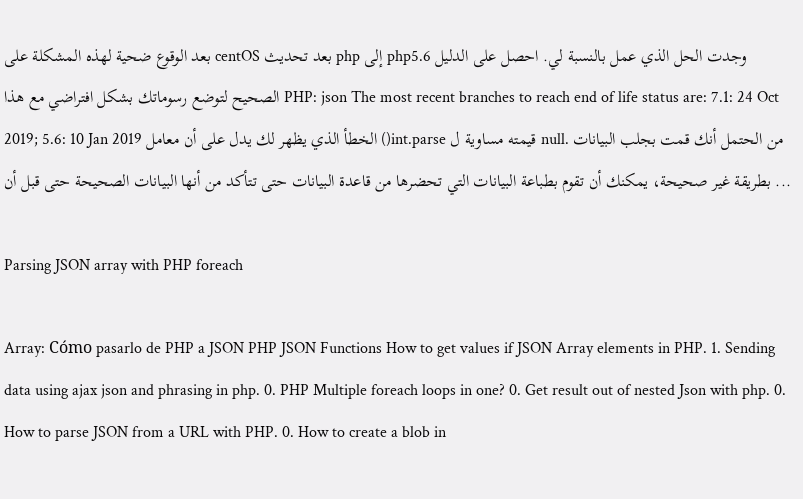بعد الوقوع ضحية لهذه المشكلة على centOS بعد تحديث php إلى php5.6 وجدت الحل الذي عمل بالنسبة لي. احصل على الدليل الصحيح لتوضع رسوماتك بشكل افتراضي مع هذا PHP: json The most recent branches to reach end of life status are: 7.1: 24 Oct 2019; 5.6: 10 Jan 2019 الخطأ الذي يظهر لك يدل على أن معامل ()int.parse قيمته مساوية ل null. من الحتمل أنك قمت بجلب البيانات بطريقة غير صحيحة، يمكنك أن تقوم بطباعة البيانات التي تحضرها من قاعدة البيانات حتى تتأكد من أنها البيانات الصحيحة حتى قبل أن ...

Parsing JSON array with PHP foreach

Array: Cómo pasarlo de PHP a JSON PHP JSON Functions How to get values if JSON Array elements in PHP. 1. Sending data using ajax json and phrasing in php. 0. PHP Multiple foreach loops in one? 0. Get result out of nested Json with php. 0. How to parse JSON from a URL with PHP. 0. How to create a blob in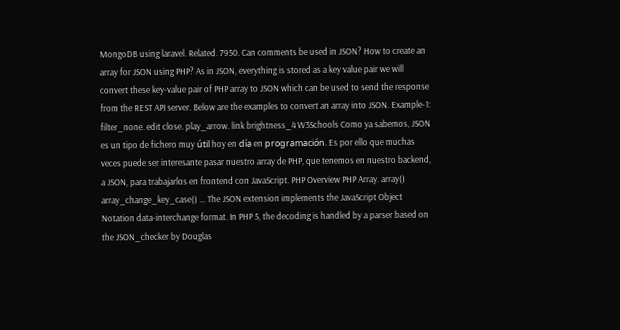MongoDB using laravel. Related. 7950. Can comments be used in JSON? How to create an array for JSON using PHP? As in JSON, everything is stored as a key value pair we will convert these key-value pair of PHP array to JSON which can be used to send the response from the REST API server. Below are the examples to convert an array into JSON. Example-1: filter_none. edit close. play_arrow. link brightness_4 W3Schools Como ya sabemos, JSON es un tipo de fichero muy útil hoy en día en programación. Es por ello que muchas veces puede ser interesante pasar nuestro array de PHP, que tenemos en nuestro backend, a JSON, para trabajarlos en frontend con JavaScript. PHP Overview PHP Array. array() array_change_key_case() ... The JSON extension implements the JavaScript Object Notation data-interchange format. In PHP 5, the decoding is handled by a parser based on the JSON_checker by Douglas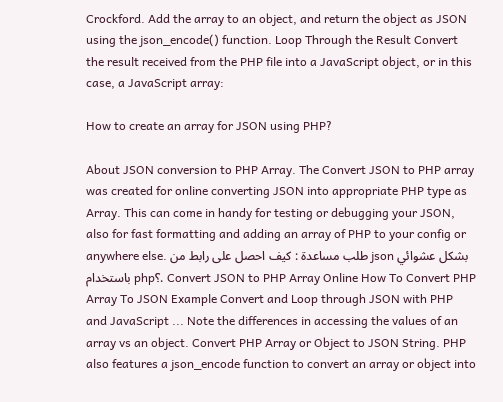Crockford. Add the array to an object, and return the object as JSON using the json_encode() function. Loop Through the Result Convert the result received from the PHP file into a JavaScript object, or in this case, a JavaScript array:

How to create an array for JSON using PHP?

About JSON conversion to PHP Array. The Convert JSON to PHP array was created for online converting JSON into appropriate PHP type as Array. This can come in handy for testing or debugging your JSON, also for fast formatting and adding an array of PHP to your config or anywhere else. طلب مساعدة : كيف احصل على رابط من json بشكل عشوائي باستخدام php؟. Convert JSON to PHP Array Online How To Convert PHP Array To JSON Example Convert and Loop through JSON with PHP and JavaScript ... Note the differences in accessing the values of an array vs an object. Convert PHP Array or Object to JSON String. PHP also features a json_encode function to convert an array or object into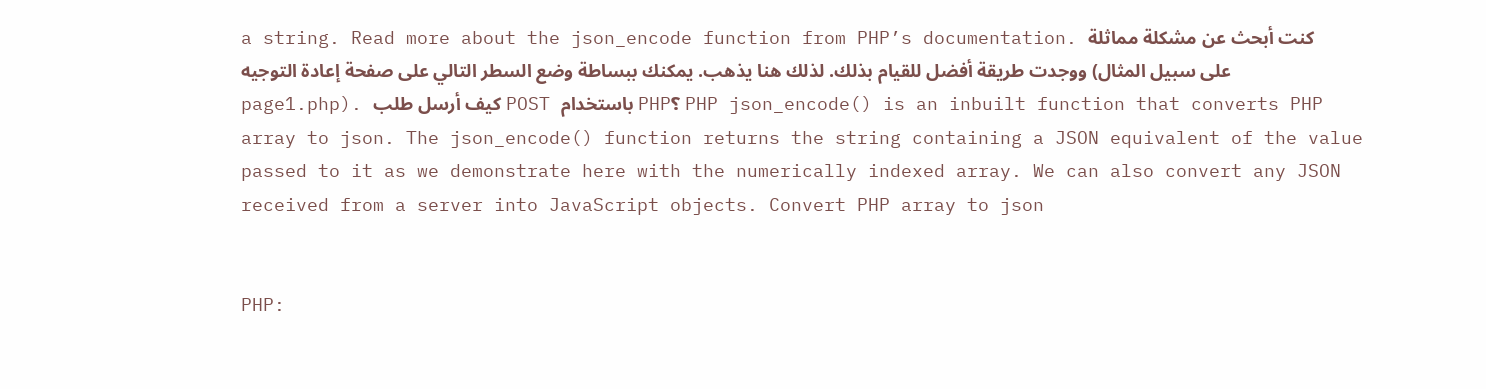a string. Read more about the json_encode function from PHP’s documentation. كنت أبحث عن مشكلة مماثلة ووجدت طريقة أفضل للقيام بذلك. لذلك هنا يذهب. يمكنك ببساطة وضع السطر التالي على صفحة إعادة التوجيه (على سبيل المثال page1.php). كيف أرسل طلب POST باستخدام PHP؟ PHP json_encode() is an inbuilt function that converts PHP array to json. The json_encode() function returns the string containing a JSON equivalent of the value passed to it as we demonstrate here with the numerically indexed array. We can also convert any JSON received from a server into JavaScript objects. Convert PHP array to json


PHP: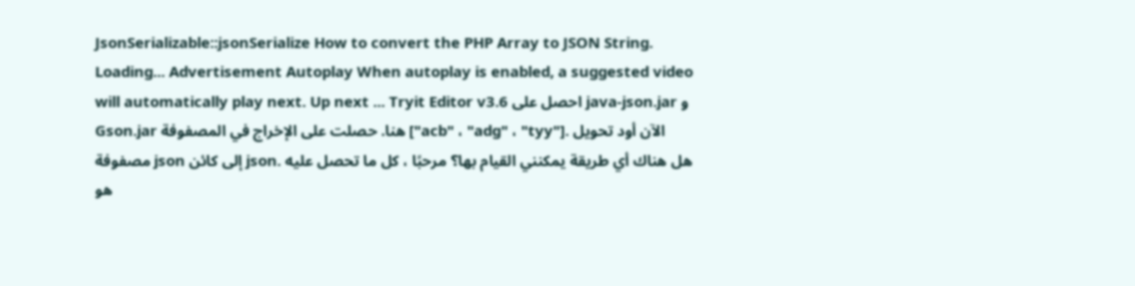JsonSerializable::jsonSerialize How to convert the PHP Array to JSON String. Loading... Advertisement Autoplay When autoplay is enabled, a suggested video will automatically play next. Up next ... Tryit Editor v3.6 احصل على java-json.jar و Gson.jar هنا. حصلت على الإخراج في المصفوفة ["acb" ، "adg" ، "tyy"]. الآن أود تحويل مصفوفة json إلى كائن json. هل هناك أي طريقة يمكنني القيام بها؟ مرحبًا ، كل ما تحصل عليه هو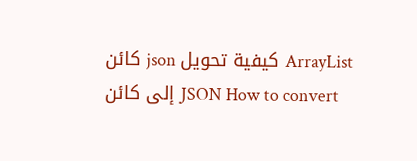كائن json كيفية تحويل ArrayList إلى كائن JSON How to convert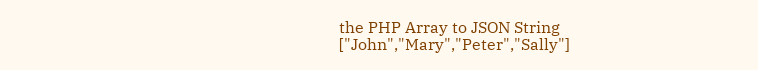the PHP Array to JSON String ["John","Mary","Peter","Sally"]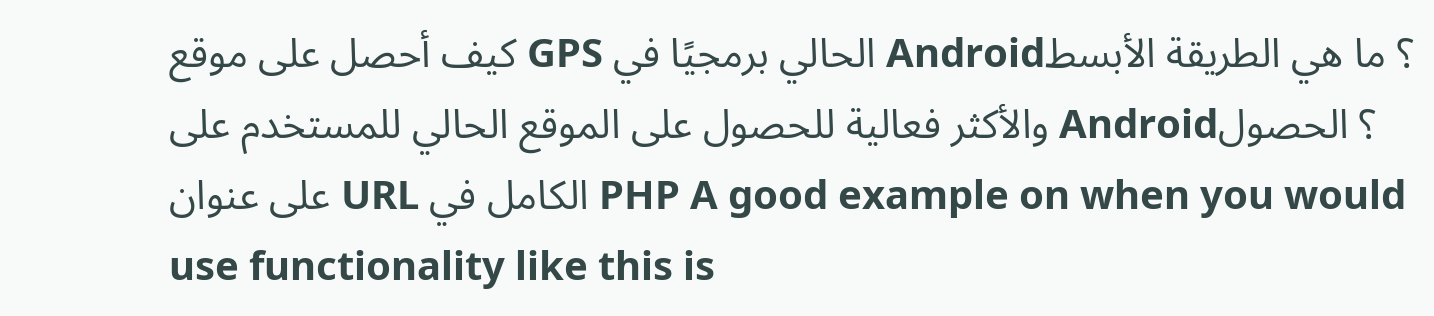كيف أحصل على موقع GPS الحالي برمجيًا في Android؟ ما هي الطريقة الأبسط والأكثر فعالية للحصول على الموقع الحالي للمستخدم على Android؟ الحصول على عنوان URL الكامل في PHP A good example on when you would use functionality like this is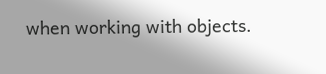when working with objects.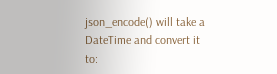json_encode() will take a DateTime and convert it to: